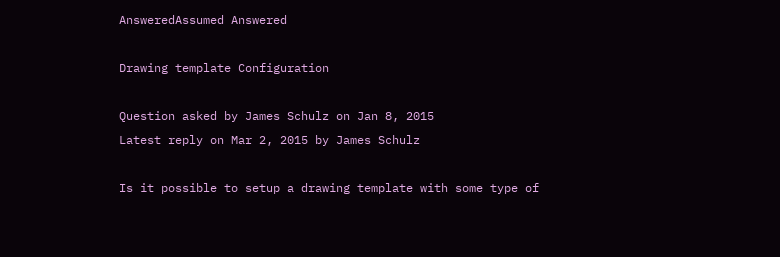AnsweredAssumed Answered

Drawing template Configuration

Question asked by James Schulz on Jan 8, 2015
Latest reply on Mar 2, 2015 by James Schulz

Is it possible to setup a drawing template with some type of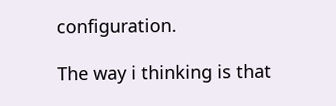configuration.

The way i thinking is that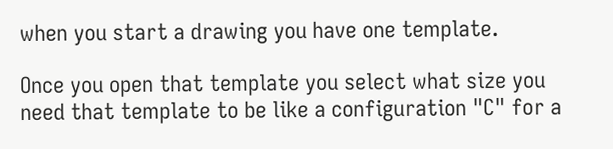when you start a drawing you have one template.

Once you open that template you select what size you need that template to be like a configuration "C" for a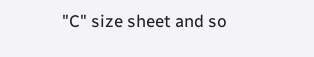"C" size sheet and so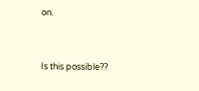on.


Is this possible??